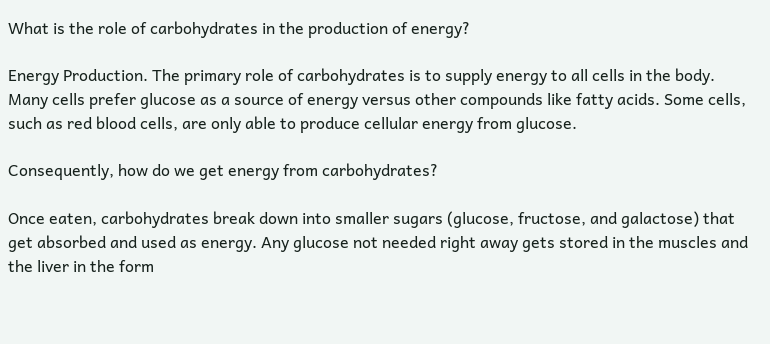What is the role of carbohydrates in the production of energy?

Energy Production. The primary role of carbohydrates is to supply energy to all cells in the body. Many cells prefer glucose as a source of energy versus other compounds like fatty acids. Some cells, such as red blood cells, are only able to produce cellular energy from glucose.

Consequently, how do we get energy from carbohydrates?

Once eaten, carbohydrates break down into smaller sugars (glucose, fructose, and galactose) that get absorbed and used as energy. Any glucose not needed right away gets stored in the muscles and the liver in the form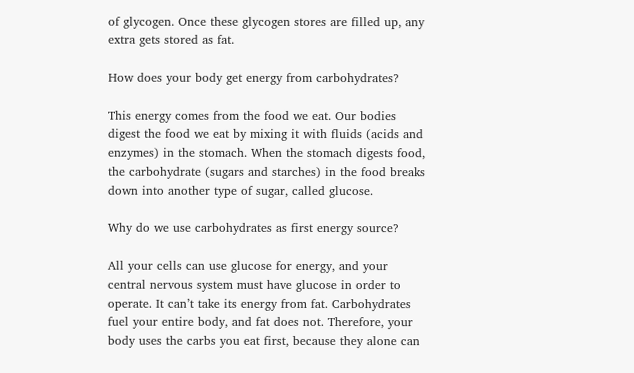of glycogen. Once these glycogen stores are filled up, any extra gets stored as fat.

How does your body get energy from carbohydrates?

This energy comes from the food we eat. Our bodies digest the food we eat by mixing it with fluids (acids and enzymes) in the stomach. When the stomach digests food, the carbohydrate (sugars and starches) in the food breaks down into another type of sugar, called glucose.

Why do we use carbohydrates as first energy source?

All your cells can use glucose for energy, and your central nervous system must have glucose in order to operate. It can’t take its energy from fat. Carbohydrates fuel your entire body, and fat does not. Therefore, your body uses the carbs you eat first, because they alone can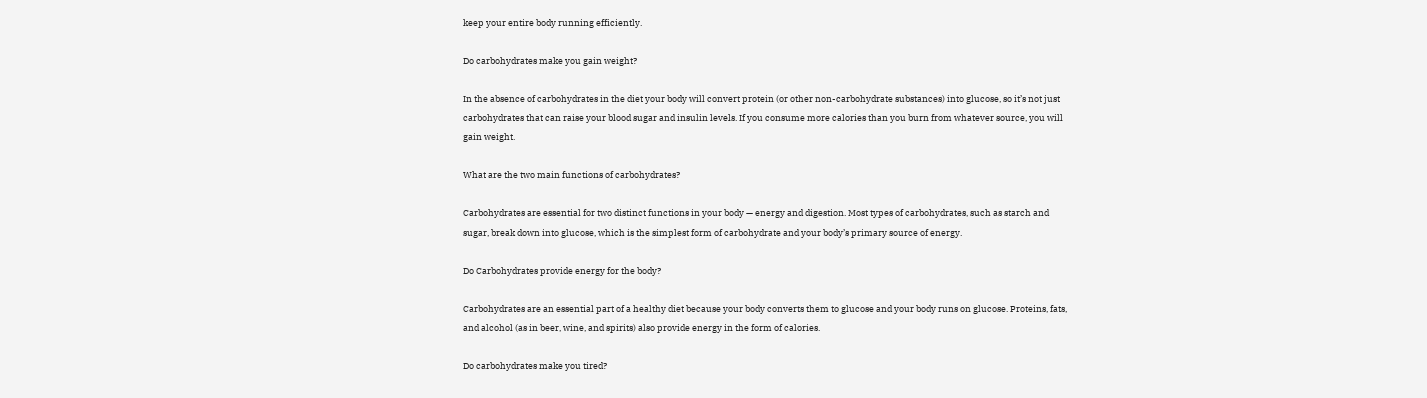keep your entire body running efficiently.

Do carbohydrates make you gain weight?

In the absence of carbohydrates in the diet your body will convert protein (or other non-carbohydrate substances) into glucose, so it’s not just carbohydrates that can raise your blood sugar and insulin levels. If you consume more calories than you burn from whatever source, you will gain weight.

What are the two main functions of carbohydrates?

Carbohydrates are essential for two distinct functions in your body — energy and digestion. Most types of carbohydrates, such as starch and sugar, break down into glucose, which is the simplest form of carbohydrate and your body’s primary source of energy.

Do Carbohydrates provide energy for the body?

Carbohydrates are an essential part of a healthy diet because your body converts them to glucose and your body runs on glucose. Proteins, fats, and alcohol (as in beer, wine, and spirits) also provide energy in the form of calories.

Do carbohydrates make you tired?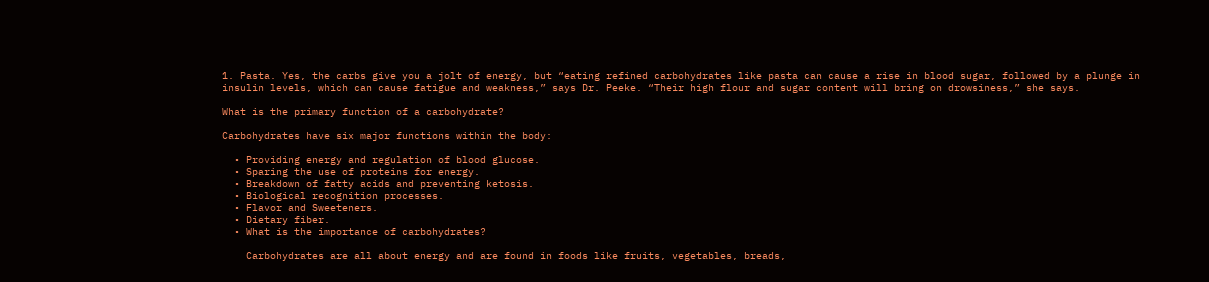1. Pasta. Yes, the carbs give you a jolt of energy, but “eating refined carbohydrates like pasta can cause a rise in blood sugar, followed by a plunge in insulin levels, which can cause fatigue and weakness,” says Dr. Peeke. “Their high flour and sugar content will bring on drowsiness,” she says.

What is the primary function of a carbohydrate?

Carbohydrates have six major functions within the body:

  • Providing energy and regulation of blood glucose.
  • Sparing the use of proteins for energy.
  • Breakdown of fatty acids and preventing ketosis.
  • Biological recognition processes.
  • Flavor and Sweeteners.
  • Dietary fiber.
  • What is the importance of carbohydrates?

    Carbohydrates are all about energy and are found in foods like fruits, vegetables, breads,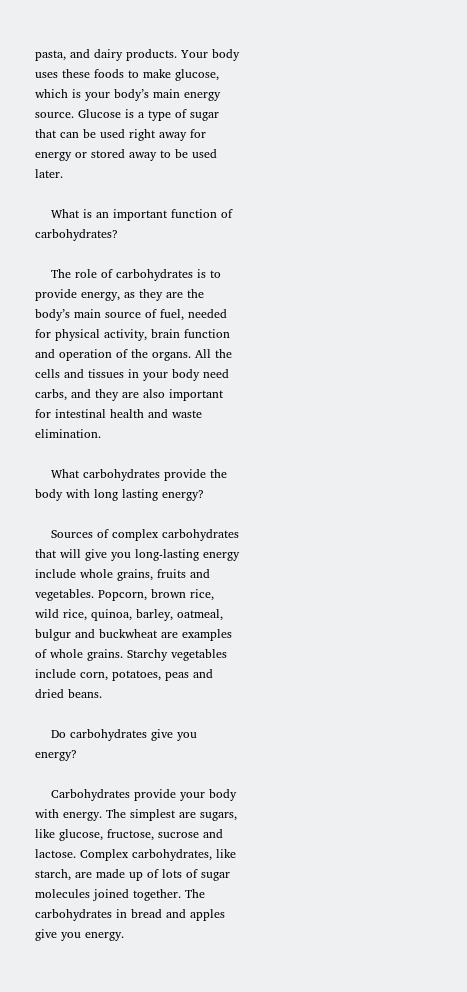pasta, and dairy products. Your body uses these foods to make glucose, which is your body’s main energy source. Glucose is a type of sugar that can be used right away for energy or stored away to be used later.

    What is an important function of carbohydrates?

    The role of carbohydrates is to provide energy, as they are the body’s main source of fuel, needed for physical activity, brain function and operation of the organs. All the cells and tissues in your body need carbs, and they are also important for intestinal health and waste elimination.

    What carbohydrates provide the body with long lasting energy?

    Sources of complex carbohydrates that will give you long-lasting energy include whole grains, fruits and vegetables. Popcorn, brown rice, wild rice, quinoa, barley, oatmeal, bulgur and buckwheat are examples of whole grains. Starchy vegetables include corn, potatoes, peas and dried beans.

    Do carbohydrates give you energy?

    Carbohydrates provide your body with energy. The simplest are sugars, like glucose, fructose, sucrose and lactose. Complex carbohydrates, like starch, are made up of lots of sugar molecules joined together. The carbohydrates in bread and apples give you energy.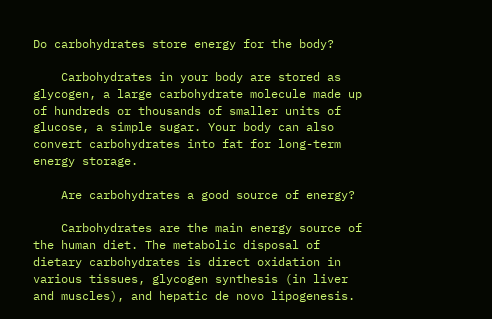Do carbohydrates store energy for the body?

    Carbohydrates in your body are stored as glycogen, a large carbohydrate molecule made up of hundreds or thousands of smaller units of glucose, a simple sugar. Your body can also convert carbohydrates into fat for long-term energy storage.

    Are carbohydrates a good source of energy?

    Carbohydrates are the main energy source of the human diet. The metabolic disposal of dietary carbohydrates is direct oxidation in various tissues, glycogen synthesis (in liver and muscles), and hepatic de novo lipogenesis.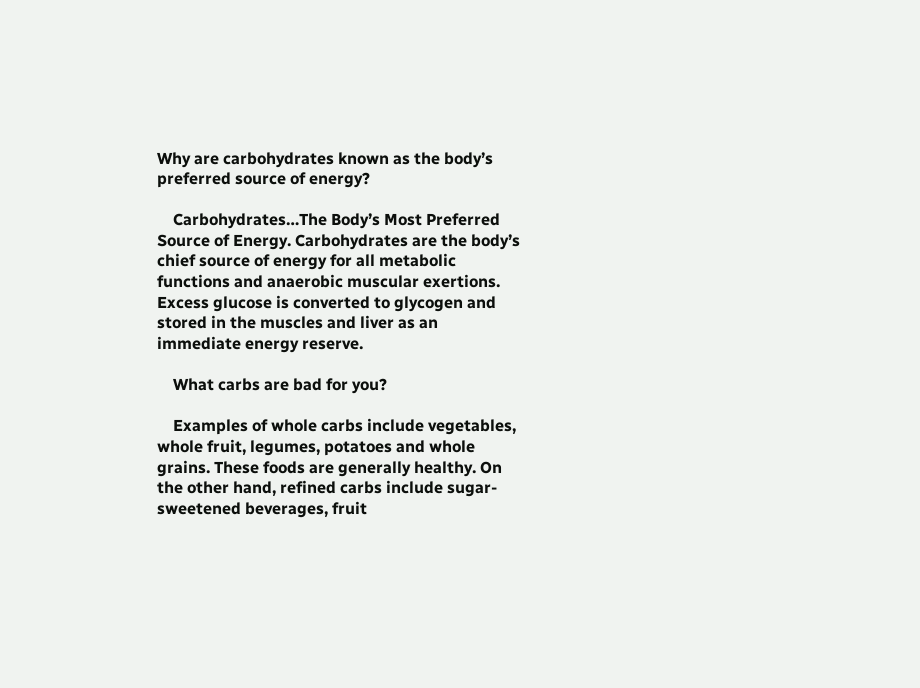Why are carbohydrates known as the body’s preferred source of energy?

    Carbohydrates…The Body’s Most Preferred Source of Energy. Carbohydrates are the body’s chief source of energy for all metabolic functions and anaerobic muscular exertions. Excess glucose is converted to glycogen and stored in the muscles and liver as an immediate energy reserve.

    What carbs are bad for you?

    Examples of whole carbs include vegetables, whole fruit, legumes, potatoes and whole grains. These foods are generally healthy. On the other hand, refined carbs include sugar-sweetened beverages, fruit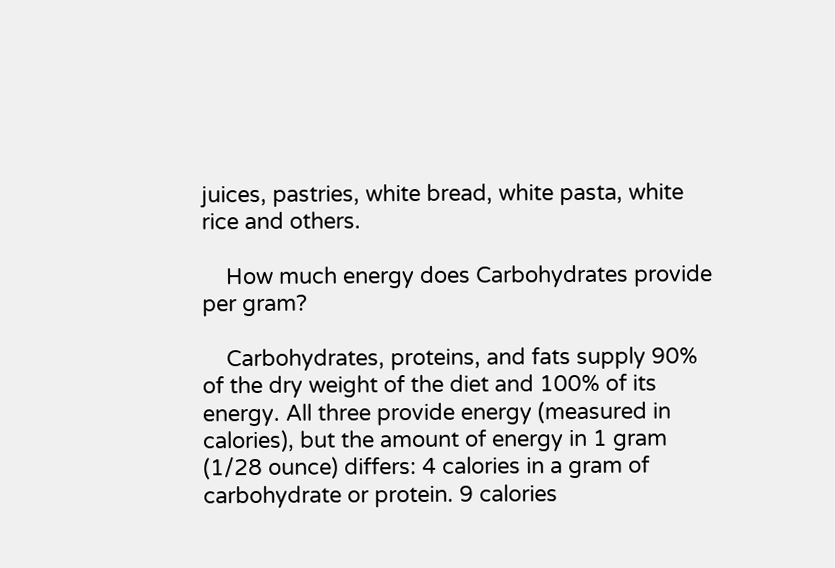juices, pastries, white bread, white pasta, white rice and others.

    How much energy does Carbohydrates provide per gram?

    Carbohydrates, proteins, and fats supply 90% of the dry weight of the diet and 100% of its energy. All three provide energy (measured in calories), but the amount of energy in 1 gram (1/28 ounce) differs: 4 calories in a gram of carbohydrate or protein. 9 calories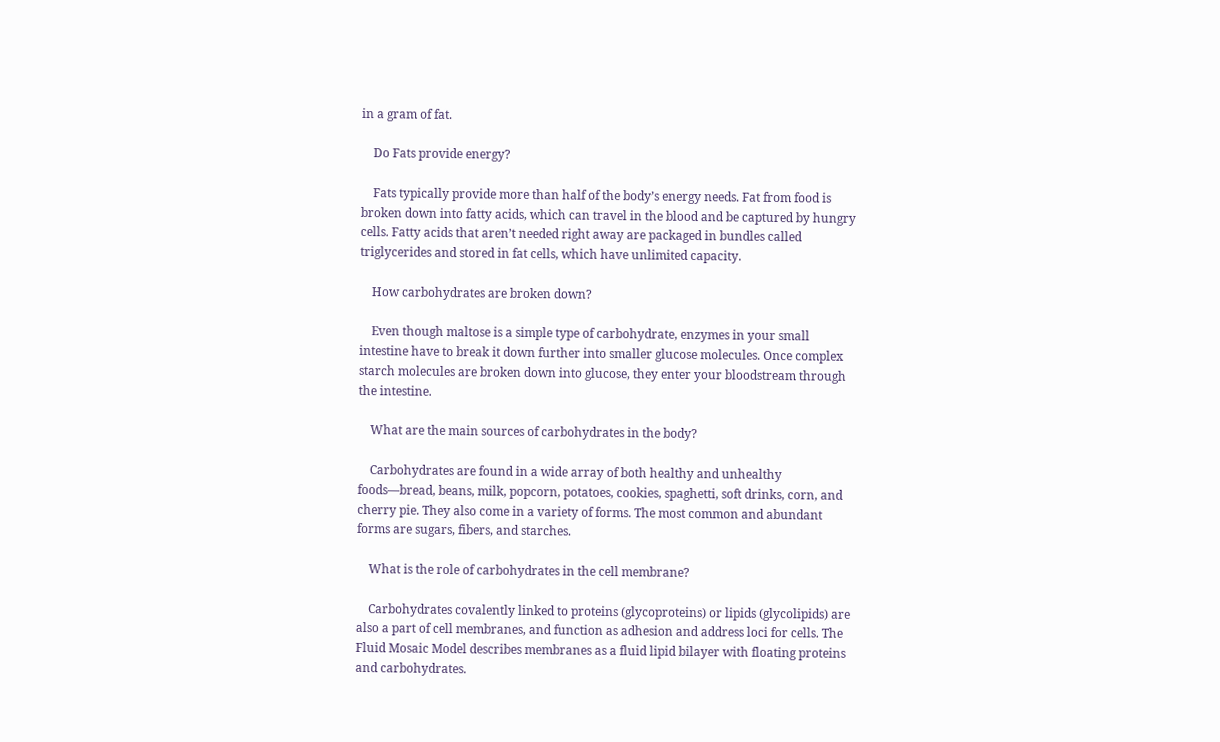in a gram of fat.

    Do Fats provide energy?

    Fats typically provide more than half of the body’s energy needs. Fat from food is broken down into fatty acids, which can travel in the blood and be captured by hungry cells. Fatty acids that aren’t needed right away are packaged in bundles called triglycerides and stored in fat cells, which have unlimited capacity.

    How carbohydrates are broken down?

    Even though maltose is a simple type of carbohydrate, enzymes in your small intestine have to break it down further into smaller glucose molecules. Once complex starch molecules are broken down into glucose, they enter your bloodstream through the intestine.

    What are the main sources of carbohydrates in the body?

    Carbohydrates are found in a wide array of both healthy and unhealthy foods—bread, beans, milk, popcorn, potatoes, cookies, spaghetti, soft drinks, corn, and cherry pie. They also come in a variety of forms. The most common and abundant forms are sugars, fibers, and starches.

    What is the role of carbohydrates in the cell membrane?

    Carbohydrates covalently linked to proteins (glycoproteins) or lipids (glycolipids) are also a part of cell membranes, and function as adhesion and address loci for cells. The Fluid Mosaic Model describes membranes as a fluid lipid bilayer with floating proteins and carbohydrates.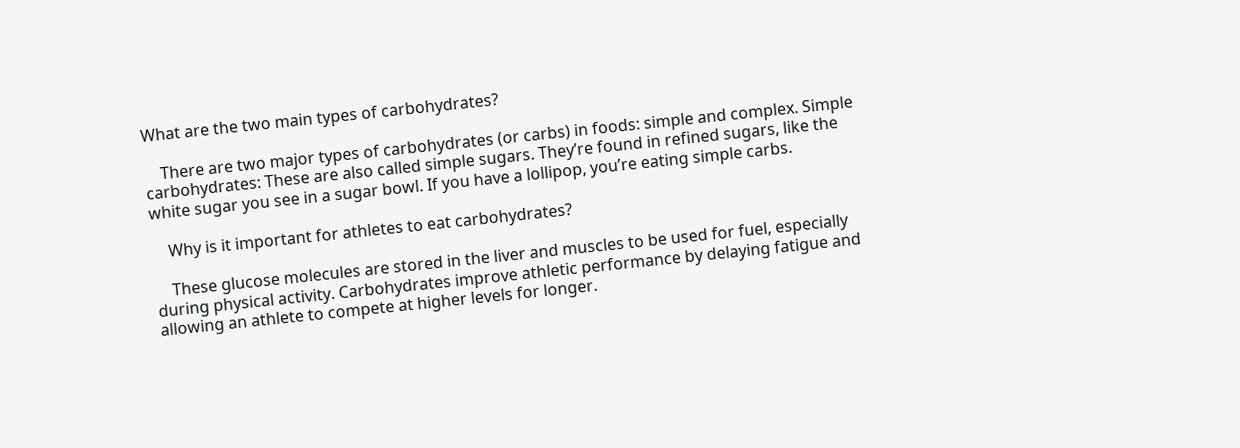What are the two main types of carbohydrates?

    There are two major types of carbohydrates (or carbs) in foods: simple and complex. Simple carbohydrates: These are also called simple sugars. They’re found in refined sugars, like the white sugar you see in a sugar bowl. If you have a lollipop, you’re eating simple carbs.

    Why is it important for athletes to eat carbohydrates?

    These glucose molecules are stored in the liver and muscles to be used for fuel, especially during physical activity. Carbohydrates improve athletic performance by delaying fatigue and allowing an athlete to compete at higher levels for longer.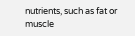nutrients, such as fat or muscle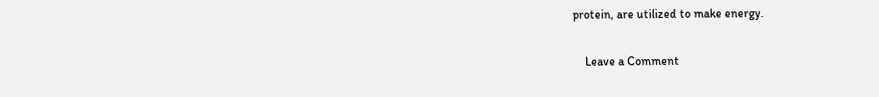protein, are utilized to make energy.

    Leave a Comment